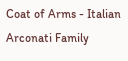Coat of Arms - Italian Arconati Family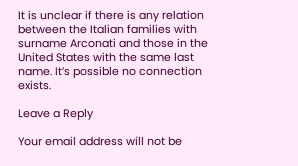It is unclear if there is any relation between the Italian families with surname Arconati and those in the United States with the same last name. It’s possible no connection exists.

Leave a Reply

Your email address will not be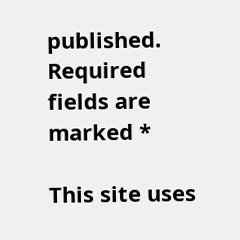published. Required fields are marked *

This site uses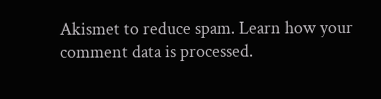Akismet to reduce spam. Learn how your comment data is processed.